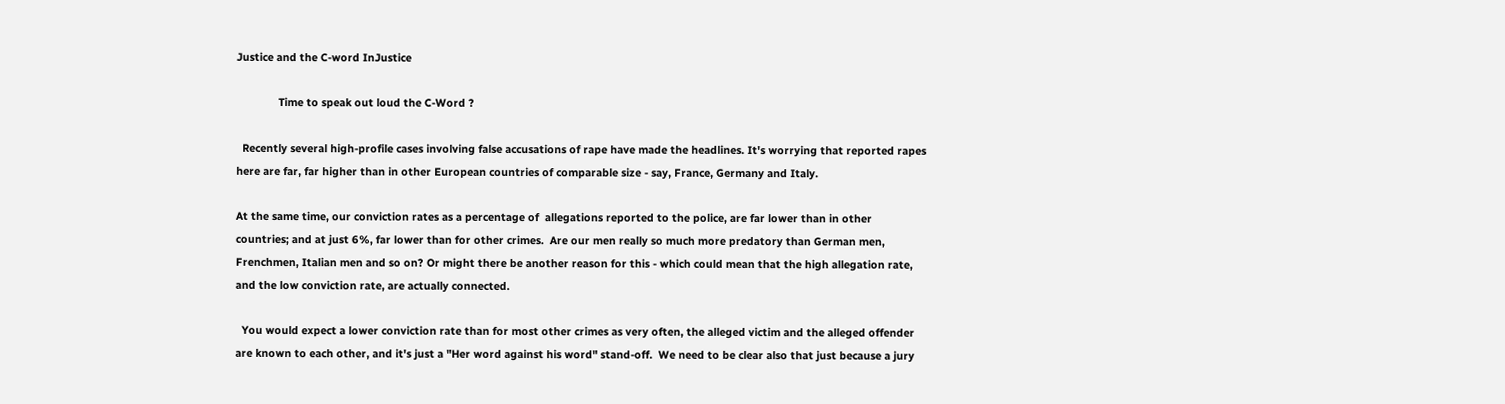Justice and the C-word InJustice

              Time to speak out loud the C-Word ?

  Recently several high-profile cases involving false accusations of rape have made the headlines. It's worrying that reported rapes here are far, far higher than in other European countries of comparable size - say, France, Germany and Italy.

At the same time, our conviction rates as a percentage of  allegations reported to the police, are far lower than in other countries; and at just 6%, far lower than for other crimes.  Are our men really so much more predatory than German men, Frenchmen, Italian men and so on? Or might there be another reason for this - which could mean that the high allegation rate, and the low conviction rate, are actually connected.

  You would expect a lower conviction rate than for most other crimes as very often, the alleged victim and the alleged offender are known to each other, and it's just a "Her word against his word" stand-off.  We need to be clear also that just because a jury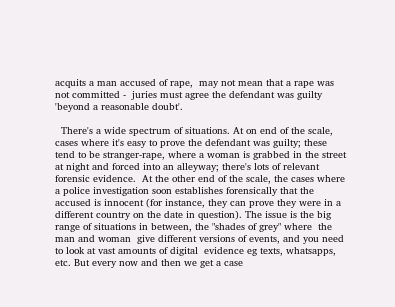acquits a man accused of rape,  may not mean that a rape was not committed -  juries must agree the defendant was guilty 'beyond a reasonable doubt'.

  There's a wide spectrum of situations. At on end of the scale, cases where it's easy to prove the defendant was guilty; these tend to be stranger-rape, where a woman is grabbed in the street at night and forced into an alleyway; there's lots of relevant forensic evidence.  At the other end of the scale, the cases where a police investigation soon establishes forensically that the accused is innocent (for instance, they can prove they were in a different country on the date in question). The issue is the big range of situations in between, the "shades of grey" where  the man and woman  give different versions of events, and you need to look at vast amounts of digital  evidence eg texts, whatsapps, etc. But every now and then we get a case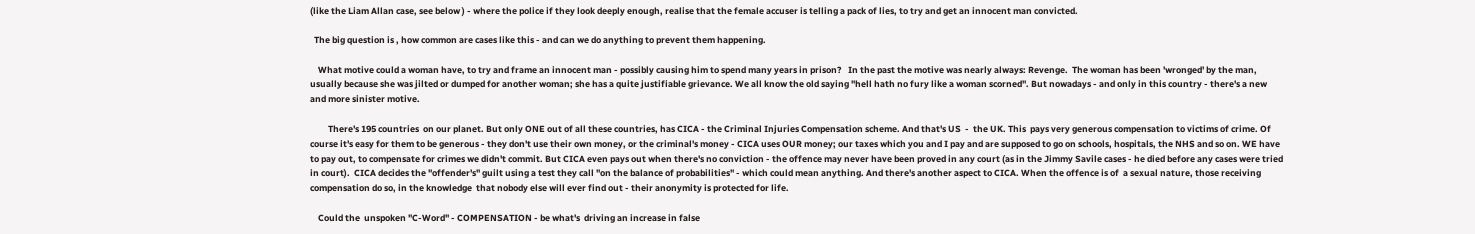(like the Liam Allan case, see below ) - where the police if they look deeply enough, realise that the female accuser is telling a pack of lies, to try and get an innocent man convicted.

  The big question is , how common are cases like this - and can we do anything to prevent them happening.

    What motive could a woman have, to try and frame an innocent man - possibly causing him to spend many years in prison?   In the past the motive was nearly always: Revenge.  The woman has been 'wronged' by the man,  usually because she was jilted or dumped for another woman; she has a quite justifiable grievance. We all know the old saying "hell hath no fury like a woman scorned". But nowadays - and only in this country - there's a new and more sinister motive.

         There's 195 countries  on our planet. But only ONE out of all these countries, has CICA - the Criminal Injuries Compensation scheme. And that's US  -  the UK. This  pays very generous compensation to victims of crime. Of course it's easy for them to be generous - they don't use their own money, or the criminal's money - CICA uses OUR money; our taxes which you and I pay and are supposed to go on schools, hospitals, the NHS and so on. WE have to pay out, to compensate for crimes we didn't commit. But CICA even pays out when there's no conviction - the offence may never have been proved in any court (as in the Jimmy Savile cases - he died before any cases were tried in court).  CICA decides the "offender's" guilt using a test they call "on the balance of probabilities" - which could mean anything. And there's another aspect to CICA. When the offence is of  a sexual nature, those receiving compensation do so, in the knowledge  that nobody else will ever find out - their anonymity is protected for life.

    Could the  unspoken "C-Word" - COMPENSATION - be what's  driving an increase in false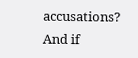accusations?  And if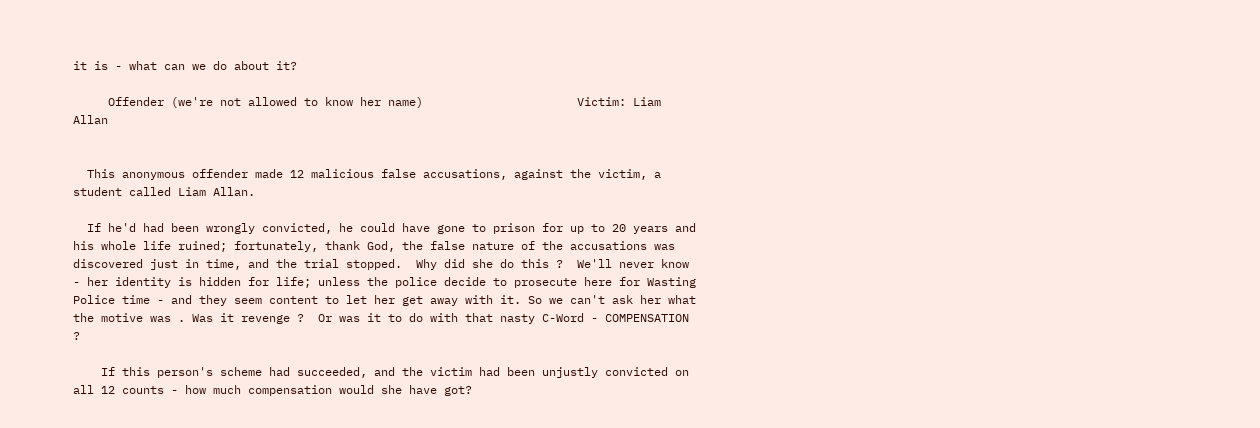it is - what can we do about it?

     Offender (we're not allowed to know her name)                      Victim: Liam Allan


  This anonymous offender made 12 malicious false accusations, against the victim, a student called Liam Allan.

  If he'd had been wrongly convicted, he could have gone to prison for up to 20 years and his whole life ruined; fortunately, thank God, the false nature of the accusations was discovered just in time, and the trial stopped.  Why did she do this ?  We'll never know - her identity is hidden for life; unless the police decide to prosecute here for Wasting Police time - and they seem content to let her get away with it. So we can't ask her what the motive was . Was it revenge ?  Or was it to do with that nasty C-Word - COMPENSATION ?

    If this person's scheme had succeeded, and the victim had been unjustly convicted on all 12 counts - how much compensation would she have got?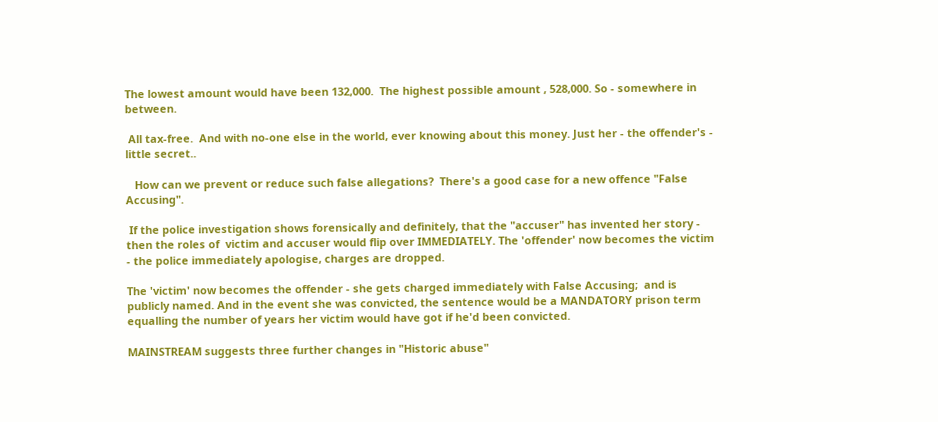The lowest amount would have been 132,000.  The highest possible amount , 528,000. So - somewhere in between.

 All tax-free.  And with no-one else in the world, ever knowing about this money. Just her - the offender's - little secret..

   How can we prevent or reduce such false allegations?  There's a good case for a new offence "False Accusing".

 If the police investigation shows forensically and definitely, that the "accuser" has invented her story - then the roles of  victim and accuser would flip over IMMEDIATELY. The 'offender' now becomes the victim - the police immediately apologise, charges are dropped.

The 'victim' now becomes the offender - she gets charged immediately with False Accusing;  and is publicly named. And in the event she was convicted, the sentence would be a MANDATORY prison term  equalling the number of years her victim would have got if he'd been convicted.

MAINSTREAM suggests three further changes in "Historic abuse"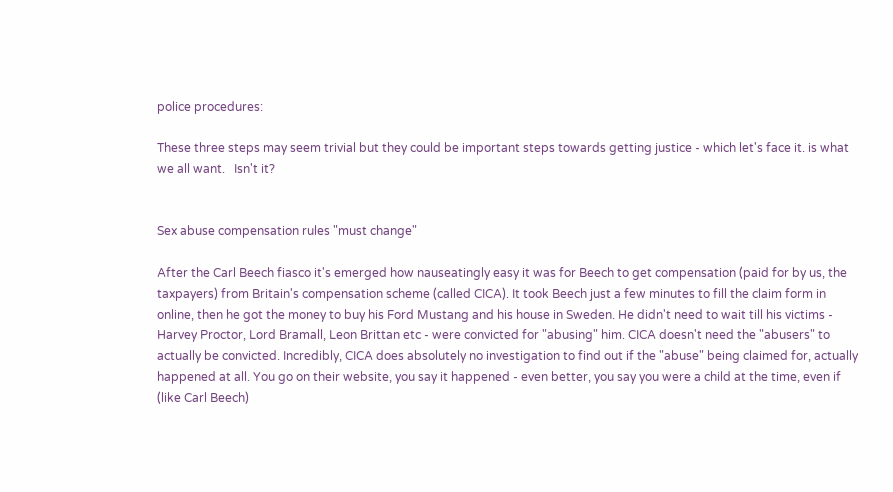police procedures:

These three steps may seem trivial but they could be important steps towards getting justice - which let's face it. is what we all want.   Isn't it?


Sex abuse compensation rules "must change"

After the Carl Beech fiasco it's emerged how nauseatingly easy it was for Beech to get compensation (paid for by us, the taxpayers) from Britain's compensation scheme (called CICA). It took Beech just a few minutes to fill the claim form in online, then he got the money to buy his Ford Mustang and his house in Sweden. He didn't need to wait till his victims - Harvey Proctor, Lord Bramall, Leon Brittan etc - were convicted for "abusing" him. CICA doesn't need the "abusers" to actually be convicted. Incredibly, CICA does absolutely no investigation to find out if the "abuse" being claimed for, actually happened at all. You go on their website, you say it happened - even better, you say you were a child at the time, even if (like Carl Beech)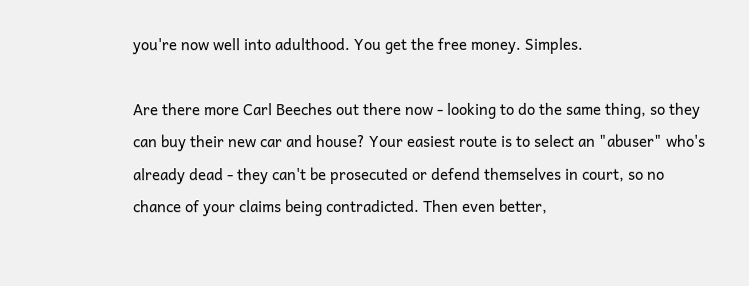you're now well into adulthood. You get the free money. Simples.

Are there more Carl Beeches out there now - looking to do the same thing, so they can buy their new car and house? Your easiest route is to select an "abuser" who's already dead - they can't be prosecuted or defend themselves in court, so no chance of your claims being contradicted. Then even better,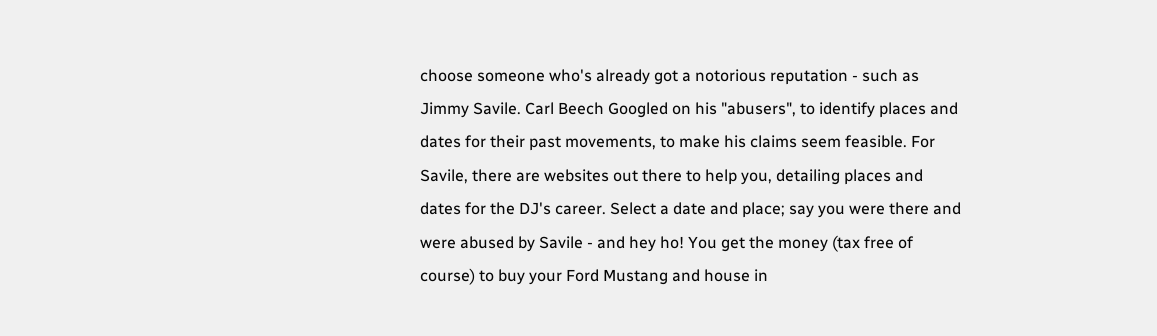choose someone who's already got a notorious reputation - such as Jimmy Savile. Carl Beech Googled on his "abusers", to identify places and dates for their past movements, to make his claims seem feasible. For Savile, there are websites out there to help you, detailing places and dates for the DJ's career. Select a date and place; say you were there and were abused by Savile - and hey ho! You get the money (tax free of course) to buy your Ford Mustang and house in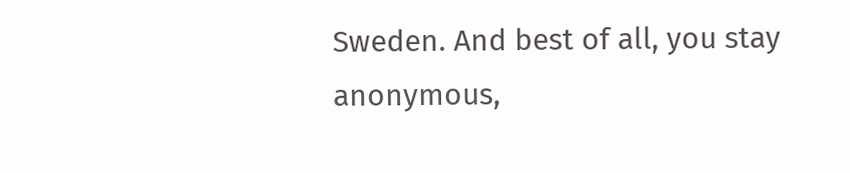Sweden. And best of all, you stay anonymous,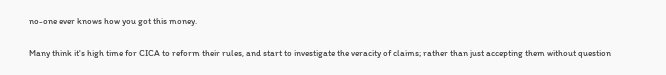no-one ever knows how you got this money.

Many think it's high time for CICA to reform their rules, and start to investigate the veracity of claims; rather than just accepting them without question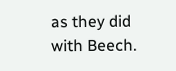as they did with Beech.